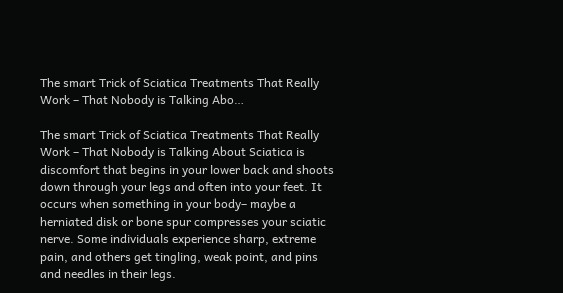The smart Trick of Sciatica Treatments That Really Work – That Nobody is Talking Abo…

The smart Trick of Sciatica Treatments That Really Work – That Nobody is Talking About Sciatica is discomfort that begins in your lower back and shoots down through your legs and often into your feet. It occurs when something in your body– maybe a herniated disk or bone spur compresses your sciatic nerve. Some individuals experience sharp, extreme pain, and others get tingling, weak point, and pins and needles in their legs.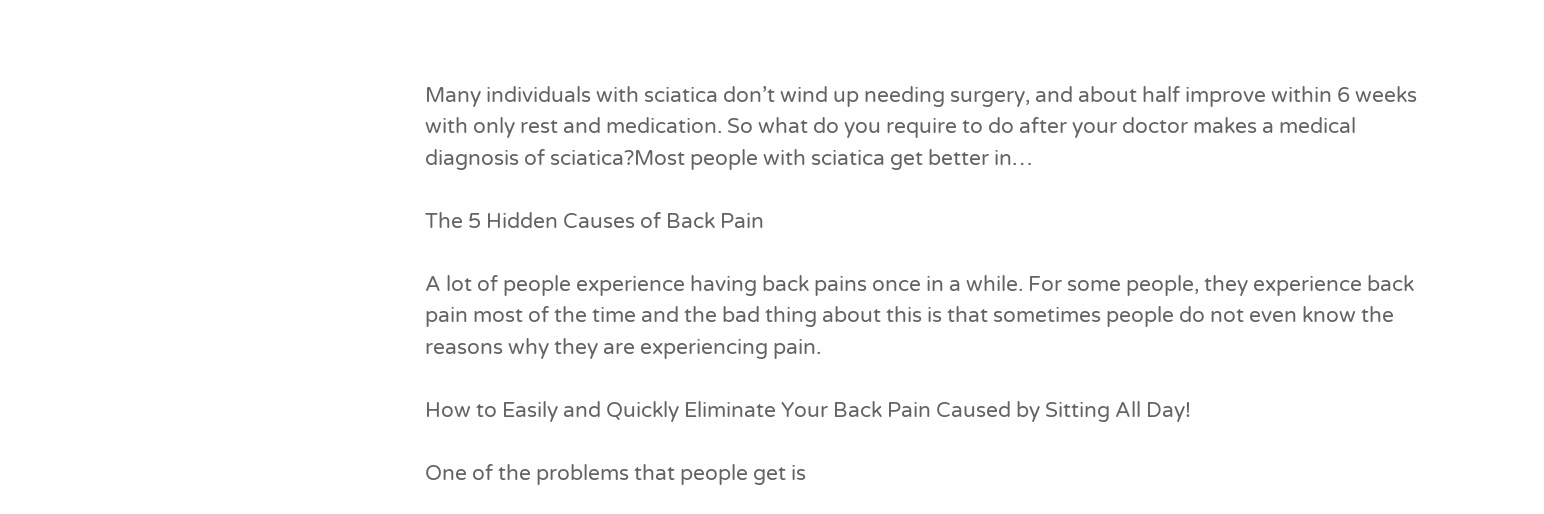Many individuals with sciatica don’t wind up needing surgery, and about half improve within 6 weeks with only rest and medication. So what do you require to do after your doctor makes a medical diagnosis of sciatica?Most people with sciatica get better in…

The 5 Hidden Causes of Back Pain

A lot of people experience having back pains once in a while. For some people, they experience back pain most of the time and the bad thing about this is that sometimes people do not even know the reasons why they are experiencing pain.

How to Easily and Quickly Eliminate Your Back Pain Caused by Sitting All Day!

One of the problems that people get is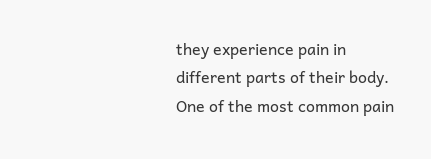they experience pain in different parts of their body. One of the most common pain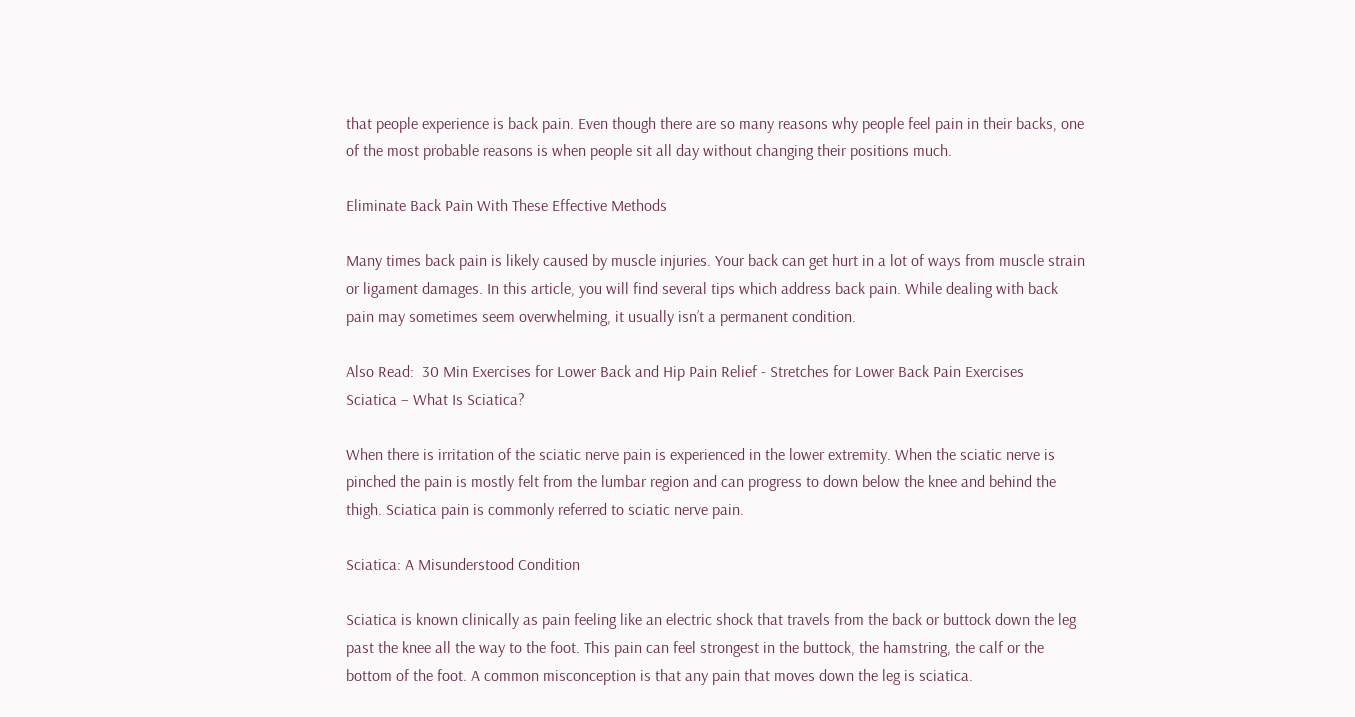that people experience is back pain. Even though there are so many reasons why people feel pain in their backs, one of the most probable reasons is when people sit all day without changing their positions much.

Eliminate Back Pain With These Effective Methods

Many times back pain is likely caused by muscle injuries. Your back can get hurt in a lot of ways from muscle strain or ligament damages. In this article, you will find several tips which address back pain. While dealing with back pain may sometimes seem overwhelming, it usually isn’t a permanent condition.

Also Read:  30 Min Exercises for Lower Back and Hip Pain Relief - Stretches for Lower Back Pain Exercises
Sciatica – What Is Sciatica?

When there is irritation of the sciatic nerve pain is experienced in the lower extremity. When the sciatic nerve is pinched the pain is mostly felt from the lumbar region and can progress to down below the knee and behind the thigh. Sciatica pain is commonly referred to sciatic nerve pain.

Sciatica: A Misunderstood Condition

Sciatica is known clinically as pain feeling like an electric shock that travels from the back or buttock down the leg past the knee all the way to the foot. This pain can feel strongest in the buttock, the hamstring, the calf or the bottom of the foot. A common misconception is that any pain that moves down the leg is sciatica.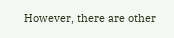However, there are other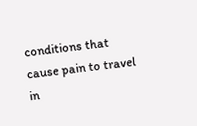conditions that cause pain to travel in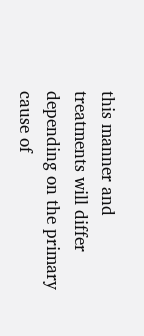this manner and treatments will differ depending on the primary cause of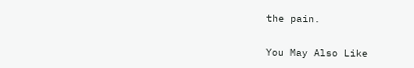the pain.

You May Also Like